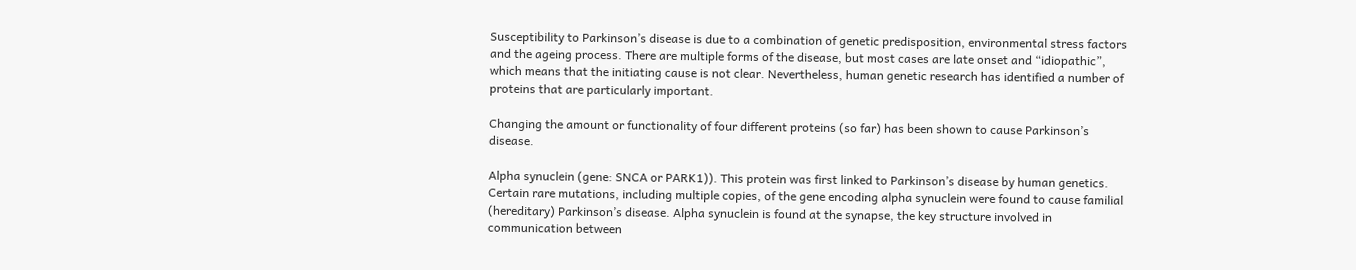Susceptibility to Parkinson’s disease is due to a combination of genetic predisposition, environmental stress factors and the ageing process. There are multiple forms of the disease, but most cases are late onset and “idiopathic”, which means that the initiating cause is not clear. Nevertheless, human genetic research has identified a number of proteins that are particularly important.

Changing the amount or functionality of four different proteins (so far) has been shown to cause Parkinson’s disease.

Alpha synuclein (gene: SNCA or PARK1)). This protein was first linked to Parkinson’s disease by human genetics. Certain rare mutations, including multiple copies, of the gene encoding alpha synuclein were found to cause familial (hereditary) Parkinson’s disease. Alpha synuclein is found at the synapse, the key structure involved in communication between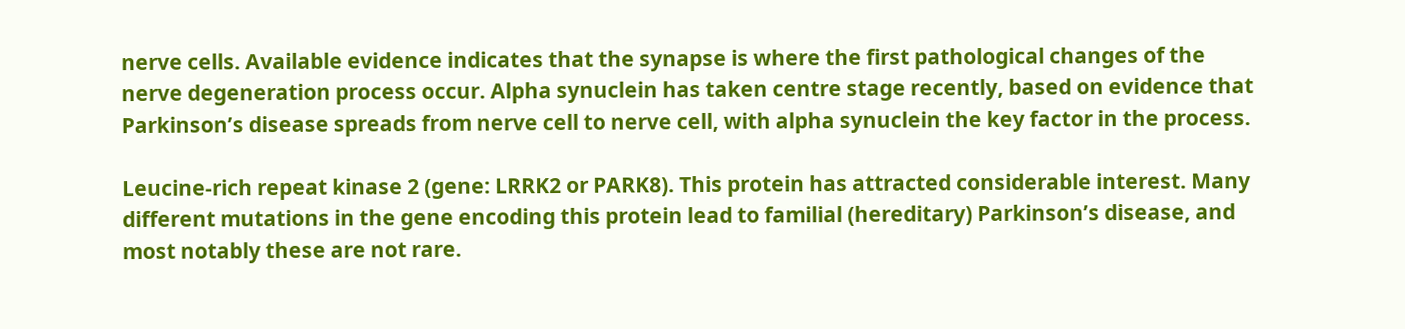nerve cells. Available evidence indicates that the synapse is where the first pathological changes of the nerve degeneration process occur. Alpha synuclein has taken centre stage recently, based on evidence that Parkinson’s disease spreads from nerve cell to nerve cell, with alpha synuclein the key factor in the process.

Leucine-rich repeat kinase 2 (gene: LRRK2 or PARK8). This protein has attracted considerable interest. Many different mutations in the gene encoding this protein lead to familial (hereditary) Parkinson’s disease, and most notably these are not rare.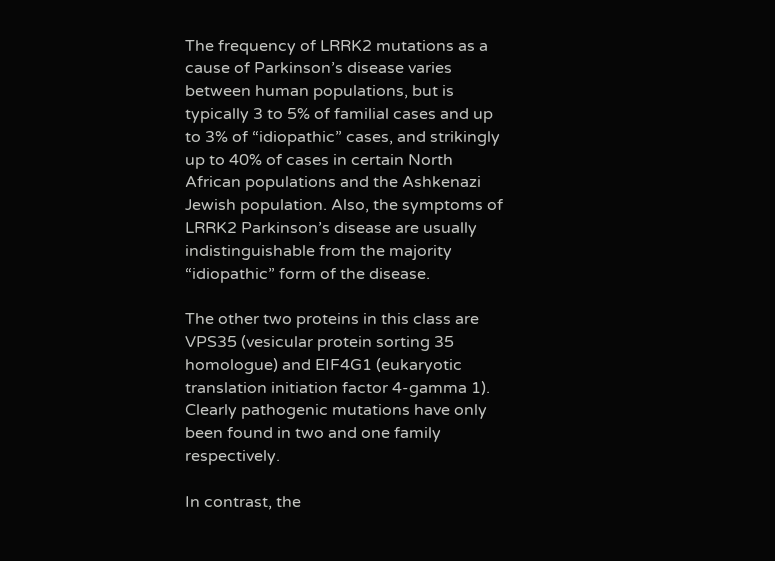The frequency of LRRK2 mutations as a cause of Parkinson’s disease varies between human populations, but is typically 3 to 5% of familial cases and up to 3% of “idiopathic” cases, and strikingly up to 40% of cases in certain North African populations and the Ashkenazi Jewish population. Also, the symptoms of LRRK2 Parkinson’s disease are usually indistinguishable from the majority “idiopathic” form of the disease.

The other two proteins in this class are VPS35 (vesicular protein sorting 35 homologue) and EIF4G1 (eukaryotic translation initiation factor 4-gamma 1). Clearly pathogenic mutations have only been found in two and one family respectively.

In contrast, the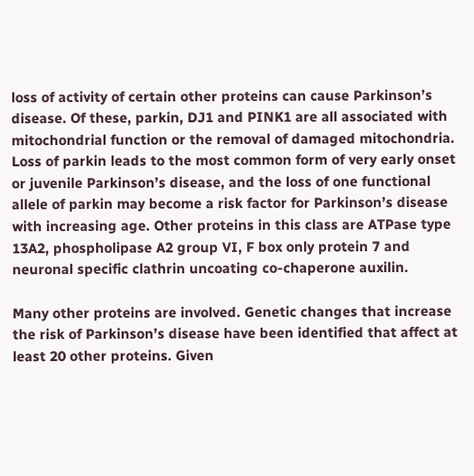loss of activity of certain other proteins can cause Parkinson’s disease. Of these, parkin, DJ1 and PINK1 are all associated with mitochondrial function or the removal of damaged mitochondria. Loss of parkin leads to the most common form of very early onset or juvenile Parkinson’s disease, and the loss of one functional allele of parkin may become a risk factor for Parkinson’s disease with increasing age. Other proteins in this class are ATPase type 13A2, phospholipase A2 group VI, F box only protein 7 and neuronal specific clathrin uncoating co-chaperone auxilin.

Many other proteins are involved. Genetic changes that increase the risk of Parkinson’s disease have been identified that affect at least 20 other proteins. Given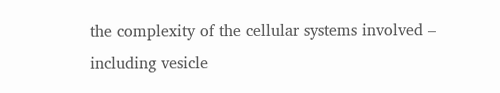the complexity of the cellular systems involved – including vesicle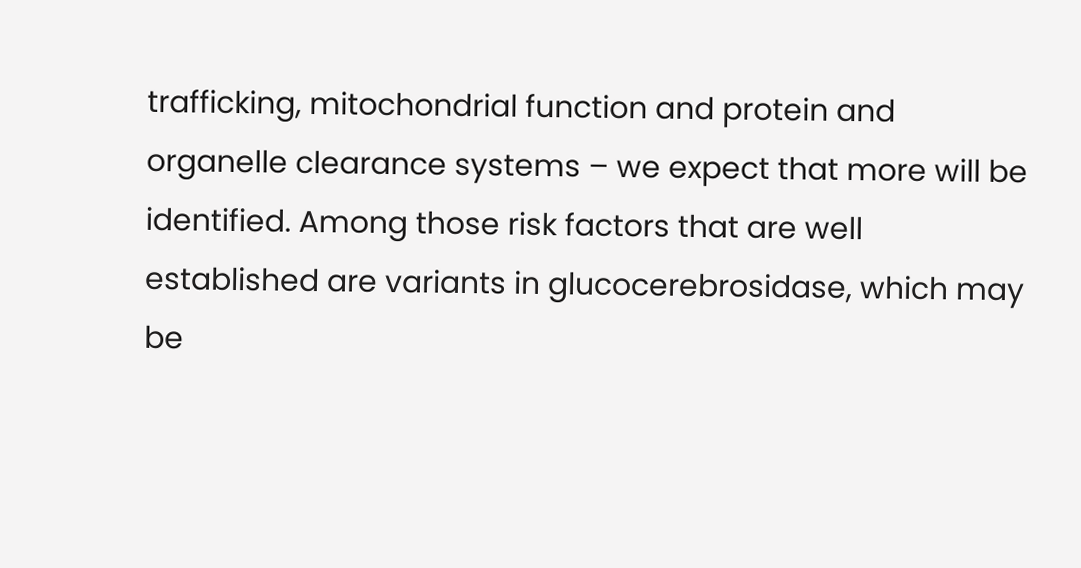trafficking, mitochondrial function and protein and organelle clearance systems – we expect that more will be identified. Among those risk factors that are well established are variants in glucocerebrosidase, which may be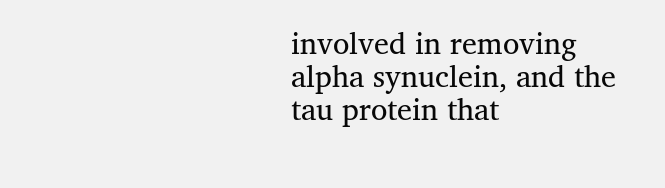involved in removing alpha synuclein, and the tau protein that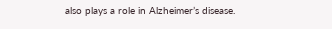also plays a role in Alzheimer’s disease.